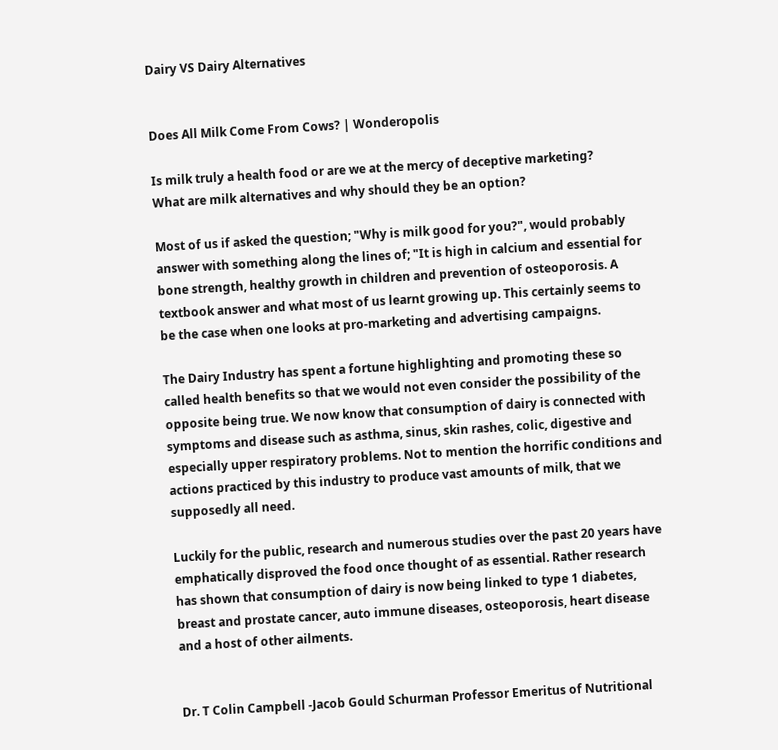Dairy VS Dairy Alternatives


Does All Milk Come From Cows? | Wonderopolis

Is milk truly a health food or are we at the mercy of deceptive marketing?
What are milk alternatives and why should they be an option?

Most of us if asked the question; "Why is milk good for you?", would probably answer with something along the lines of; "It is high in calcium and essential for bone strength, healthy growth in children and prevention of osteoporosis. A textbook answer and what most of us learnt growing up. This certainly seems to be the case when one looks at pro-marketing and advertising campaigns.

The Dairy Industry has spent a fortune highlighting and promoting these so called health benefits so that we would not even consider the possibility of the opposite being true. We now know that consumption of dairy is connected with symptoms and disease such as asthma, sinus, skin rashes, colic, digestive and especially upper respiratory problems. Not to mention the horrific conditions and actions practiced by this industry to produce vast amounts of milk, that we supposedly all need.

Luckily for the public, research and numerous studies over the past 20 years have emphatically disproved the food once thought of as essential. Rather research has shown that consumption of dairy is now being linked to type 1 diabetes, breast and prostate cancer, auto immune diseases, osteoporosis, heart disease and a host of other ailments.


Dr. T Colin Campbell -Jacob Gould Schurman Professor Emeritus of Nutritional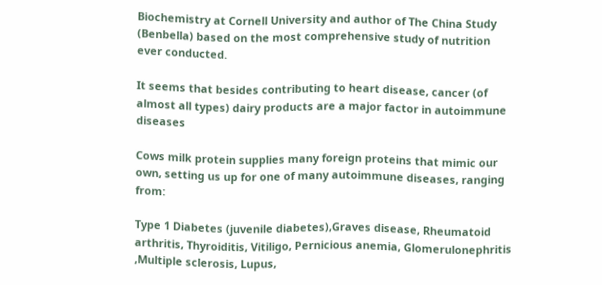Biochemistry at Cornell University and author of The China Study (Benbella) based on the most comprehensive study of nutrition ever conducted.

It seems that besides contributing to heart disease, cancer (of almost all types) dairy products are a major factor in autoimmune diseases

Cows milk protein supplies many foreign proteins that mimic our own, setting us up for one of many autoimmune diseases, ranging from:

Type 1 Diabetes (juvenile diabetes),Graves disease, Rheumatoid arthritis, Thyroiditis, Vitiligo, Pernicious anemia, Glomerulonephritis ,Multiple sclerosis, Lupus,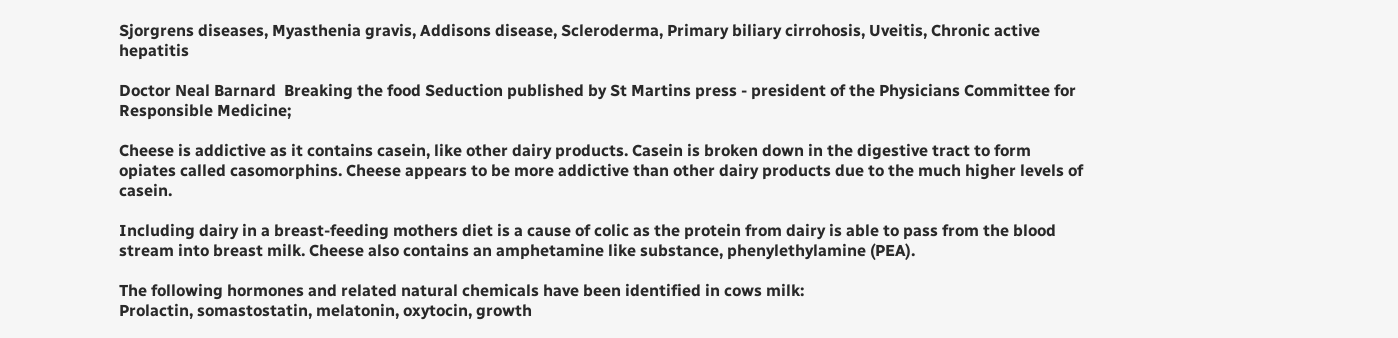Sjorgrens diseases, Myasthenia gravis, Addisons disease, Scleroderma, Primary biliary cirrohosis, Uveitis, Chronic active hepatitis

Doctor Neal Barnard  Breaking the food Seduction published by St Martins press - president of the Physicians Committee for Responsible Medicine;

Cheese is addictive as it contains casein, like other dairy products. Casein is broken down in the digestive tract to form opiates called casomorphins. Cheese appears to be more addictive than other dairy products due to the much higher levels of casein.

Including dairy in a breast-feeding mothers diet is a cause of colic as the protein from dairy is able to pass from the blood stream into breast milk. Cheese also contains an amphetamine like substance, phenylethylamine (PEA).

The following hormones and related natural chemicals have been identified in cows milk:
Prolactin, somastostatin, melatonin, oxytocin, growth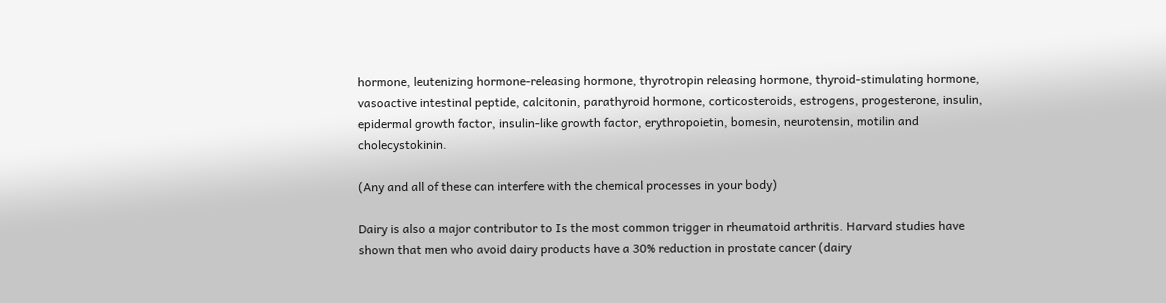hormone, leutenizing hormone-releasing hormone, thyrotropin releasing hormone, thyroid-stimulating hormone, vasoactive intestinal peptide, calcitonin, parathyroid hormone, corticosteroids, estrogens, progesterone, insulin, epidermal growth factor, insulin-like growth factor, erythropoietin, bomesin, neurotensin, motilin and cholecystokinin.

(Any and all of these can interfere with the chemical processes in your body)

Dairy is also a major contributor to Is the most common trigger in rheumatoid arthritis. Harvard studies have shown that men who avoid dairy products have a 30% reduction in prostate cancer (dairy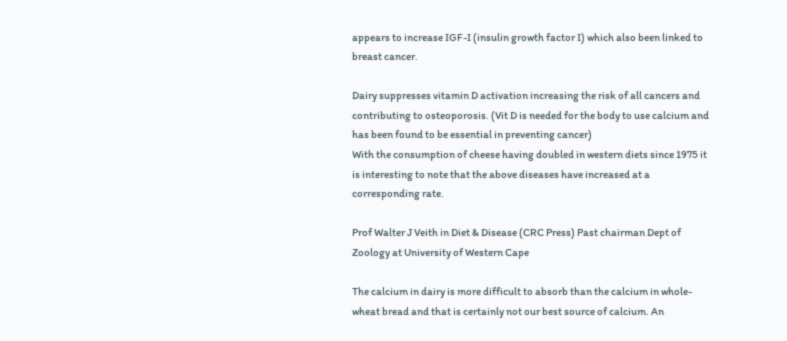appears to increase IGF-I (insulin growth factor I) which also been linked to breast cancer.

Dairy suppresses vitamin D activation increasing the risk of all cancers and contributing to osteoporosis. (Vit D is needed for the body to use calcium and has been found to be essential in preventing cancer)
With the consumption of cheese having doubled in western diets since 1975 it is interesting to note that the above diseases have increased at a corresponding rate.

Prof Walter J Veith in Diet & Disease (CRC Press) Past chairman Dept of Zoology at University of Western Cape

The calcium in dairy is more difficult to absorb than the calcium in whole-wheat bread and that is certainly not our best source of calcium. An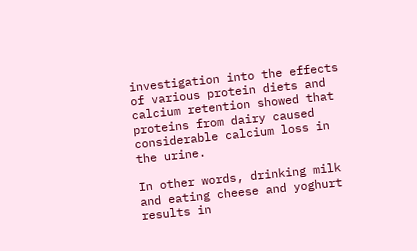investigation into the effects of various protein diets and calcium retention showed that proteins from dairy caused considerable calcium loss in the urine.

In other words, drinking milk and eating cheese and yoghurt results in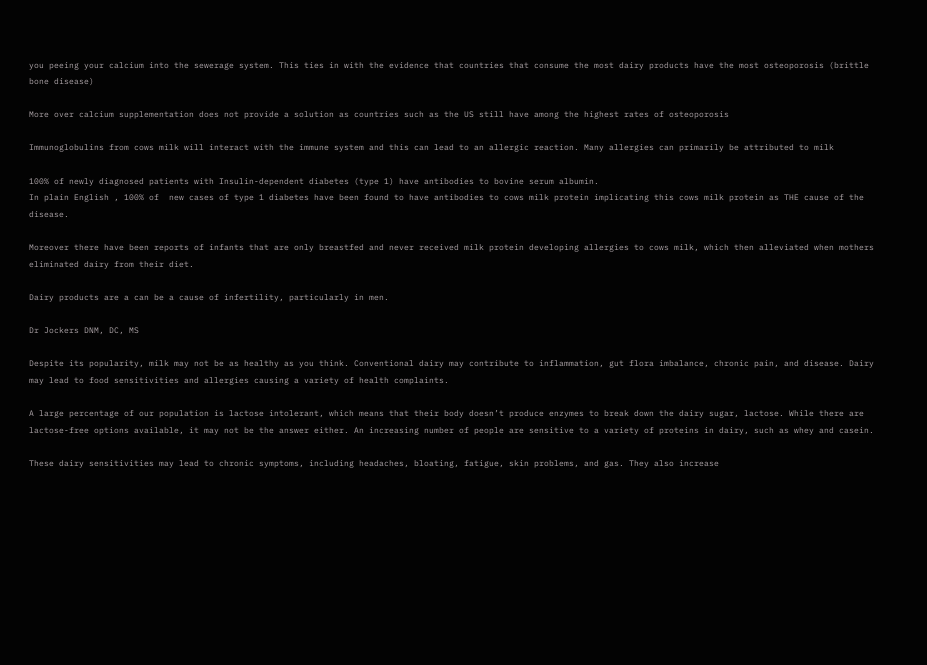you peeing your calcium into the sewerage system. This ties in with the evidence that countries that consume the most dairy products have the most osteoporosis (brittle bone disease)

More over calcium supplementation does not provide a solution as countries such as the US still have among the highest rates of osteoporosis

Immunoglobulins from cows milk will interact with the immune system and this can lead to an allergic reaction. Many allergies can primarily be attributed to milk

100% of newly diagnosed patients with Insulin-dependent diabetes (type 1) have antibodies to bovine serum albumin.
In plain English , 100% of  new cases of type 1 diabetes have been found to have antibodies to cows milk protein implicating this cows milk protein as THE cause of the disease.

Moreover there have been reports of infants that are only breastfed and never received milk protein developing allergies to cows milk, which then alleviated when mothers eliminated dairy from their diet.

Dairy products are a can be a cause of infertility, particularly in men.

Dr Jockers DNM, DC, MS

Despite its popularity, milk may not be as healthy as you think. Conventional dairy may contribute to inflammation, gut flora imbalance, chronic pain, and disease. Dairy may lead to food sensitivities and allergies causing a variety of health complaints.

A large percentage of our population is lactose intolerant, which means that their body doesn’t produce enzymes to break down the dairy sugar, lactose. While there are lactose-free options available, it may not be the answer either. An increasing number of people are sensitive to a variety of proteins in dairy, such as whey and casein.

These dairy sensitivities may lead to chronic symptoms, including headaches, bloating, fatigue, skin problems, and gas. They also increase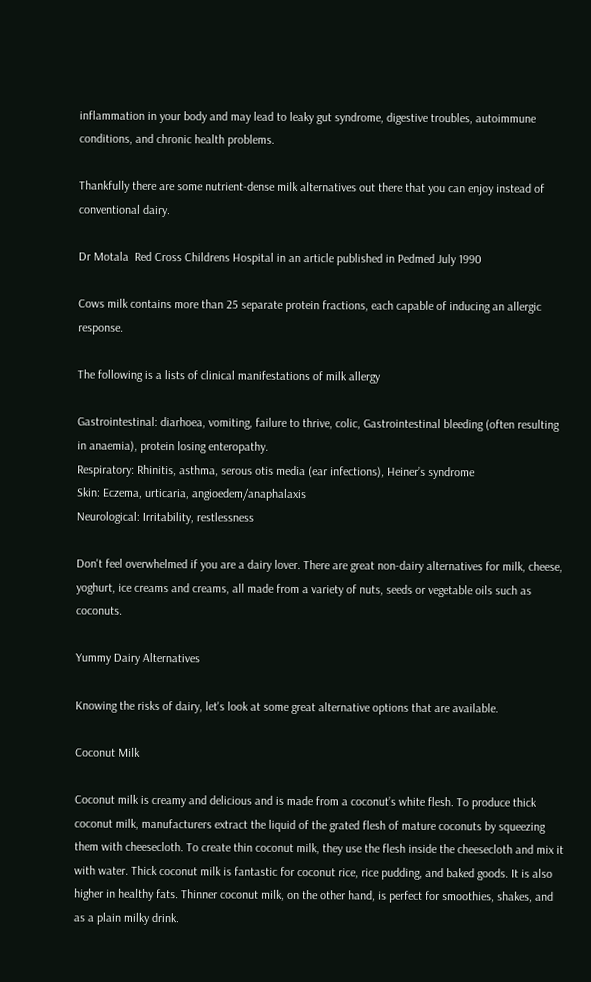inflammation in your body and may lead to leaky gut syndrome, digestive troubles, autoimmune conditions, and chronic health problems.

Thankfully there are some nutrient-dense milk alternatives out there that you can enjoy instead of conventional dairy.

Dr Motala  Red Cross Childrens Hospital in an article published in Pedmed July 1990

Cows milk contains more than 25 separate protein fractions, each capable of inducing an allergic response.

The following is a lists of clinical manifestations of milk allergy

Gastrointestinal: diarhoea, vomiting, failure to thrive, colic, Gastrointestinal bleeding (often resulting in anaemia), protein losing enteropathy.
Respiratory: Rhinitis, asthma, serous otis media (ear infections), Heiner’s syndrome
Skin: Eczema, urticaria, angioedem/anaphalaxis
Neurological: Irritability, restlessness

Don't feel overwhelmed if you are a dairy lover. There are great non-dairy alternatives for milk, cheese, yoghurt, ice creams and creams, all made from a variety of nuts, seeds or vegetable oils such as coconuts.

Yummy Dairy Alternatives

Knowing the risks of dairy, let's look at some great alternative options that are available.

Coconut Milk

Coconut milk is creamy and delicious and is made from a coconut’s white flesh. To produce thick coconut milk, manufacturers extract the liquid of the grated flesh of mature coconuts by squeezing them with cheesecloth. To create thin coconut milk, they use the flesh inside the cheesecloth and mix it with water. Thick coconut milk is fantastic for coconut rice, rice pudding, and baked goods. It is also higher in healthy fats. Thinner coconut milk, on the other hand, is perfect for smoothies, shakes, and as a plain milky drink.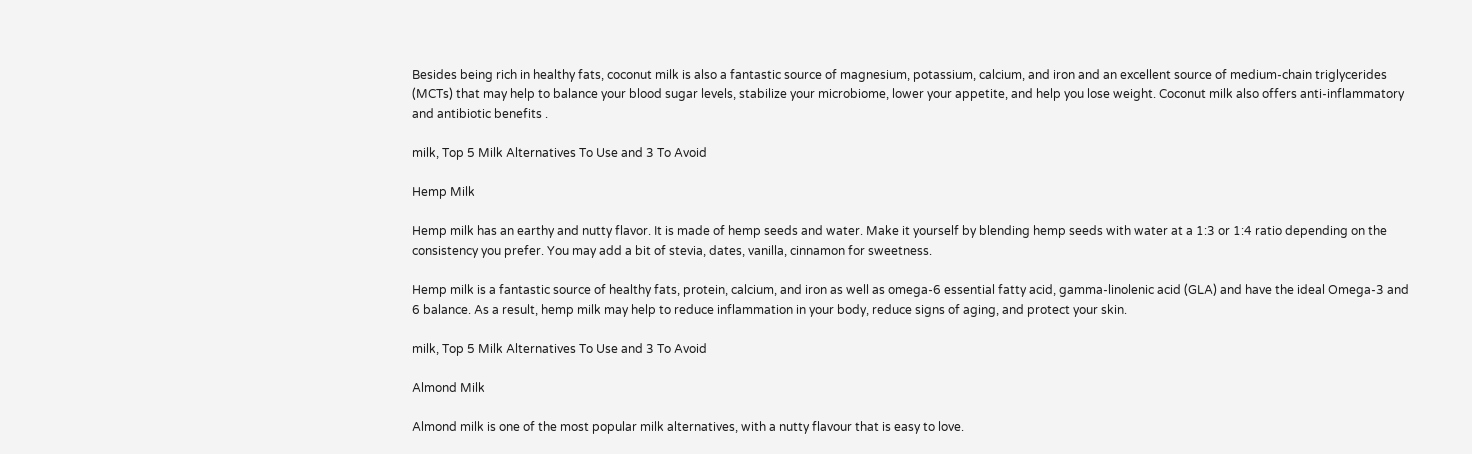Besides being rich in healthy fats, coconut milk is also a fantastic source of magnesium, potassium, calcium, and iron and an excellent source of medium-chain triglycerides (MCTs) that may help to balance your blood sugar levels, stabilize your microbiome, lower your appetite, and help you lose weight. Coconut milk also offers anti-inflammatory and antibiotic benefits .

milk, Top 5 Milk Alternatives To Use and 3 To Avoid

Hemp Milk

Hemp milk has an earthy and nutty flavor. It is made of hemp seeds and water. Make it yourself by blending hemp seeds with water at a 1:3 or 1:4 ratio depending on the consistency you prefer. You may add a bit of stevia, dates, vanilla, cinnamon for sweetness.

Hemp milk is a fantastic source of healthy fats, protein, calcium, and iron as well as omega-6 essential fatty acid, gamma-linolenic acid (GLA) and have the ideal Omega-3 and 6 balance. As a result, hemp milk may help to reduce inflammation in your body, reduce signs of aging, and protect your skin.

milk, Top 5 Milk Alternatives To Use and 3 To Avoid

Almond Milk

Almond milk is one of the most popular milk alternatives, with a nutty flavour that is easy to love.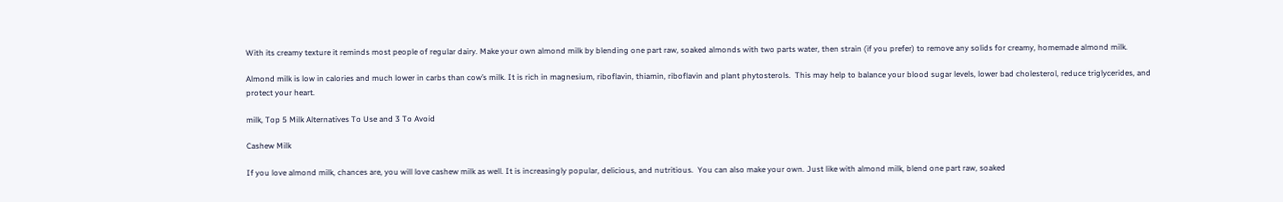With its creamy texture it reminds most people of regular dairy. Make your own almond milk by blending one part raw, soaked almonds with two parts water, then strain (if you prefer) to remove any solids for creamy, homemade almond milk.

Almond milk is low in calories and much lower in carbs than cow’s milk. It is rich in magnesium, riboflavin, thiamin, riboflavin and plant phytosterols.  This may help to balance your blood sugar levels, lower bad cholesterol, reduce triglycerides, and protect your heart.

milk, Top 5 Milk Alternatives To Use and 3 To Avoid

Cashew Milk

If you love almond milk, chances are, you will love cashew milk as well. It is increasingly popular, delicious, and nutritious.  You can also make your own. Just like with almond milk, blend one part raw, soaked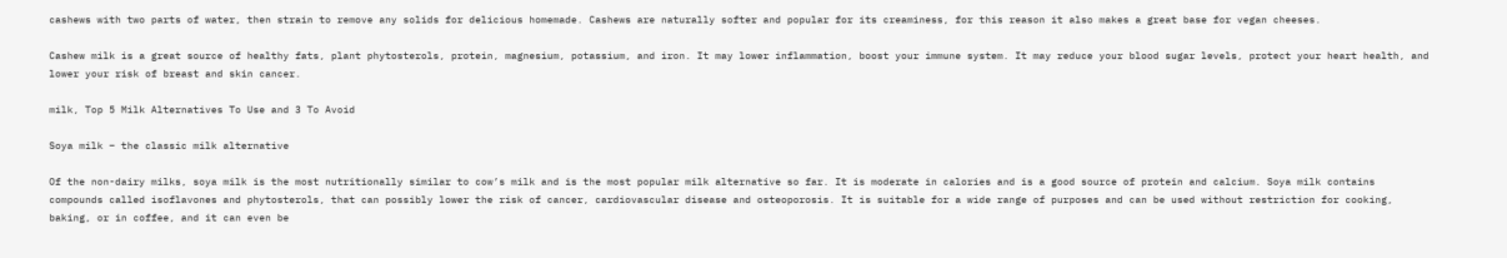cashews with two parts of water, then strain to remove any solids for delicious homemade. Cashews are naturally softer and popular for its creaminess, for this reason it also makes a great base for vegan cheeses.

Cashew milk is a great source of healthy fats, plant phytosterols, protein, magnesium, potassium, and iron. It may lower inflammation, boost your immune system. It may reduce your blood sugar levels, protect your heart health, and lower your risk of breast and skin cancer.

milk, Top 5 Milk Alternatives To Use and 3 To Avoid

Soya milk – the classic milk alternative

Of the non-dairy milks, soya milk is the most nutritionally similar to cow’s milk and is the most popular milk alternative so far. It is moderate in calories and is a good source of protein and calcium. Soya milk contains compounds called isoflavones and phytosterols, that can possibly lower the risk of cancer, cardiovascular disease and osteoporosis. It is suitable for a wide range of purposes and can be used without restriction for cooking, baking, or in coffee, and it can even be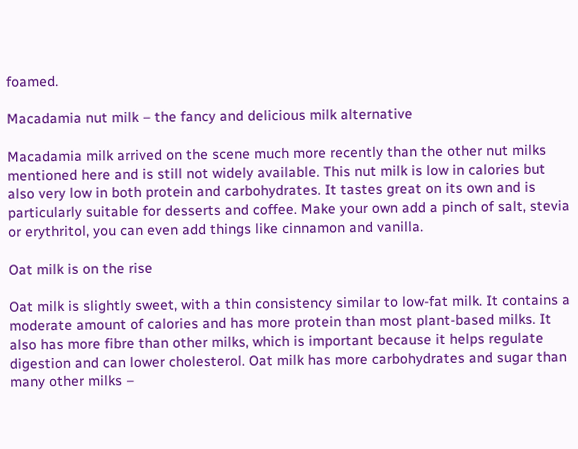foamed.

Macadamia nut milk – the fancy and delicious milk alternative

Macadamia milk arrived on the scene much more recently than the other nut milks mentioned here and is still not widely available. This nut milk is low in calories but also very low in both protein and carbohydrates. It tastes great on its own and is particularly suitable for desserts and coffee. Make your own add a pinch of salt, stevia or erythritol, you can even add things like cinnamon and vanilla.

Oat milk is on the rise

Oat milk is slightly sweet, with a thin consistency similar to low-fat milk. It contains a moderate amount of calories and has more protein than most plant-based milks. It also has more fibre than other milks, which is important because it helps regulate digestion and can lower cholesterol. Oat milk has more carbohydrates and sugar than many other milks –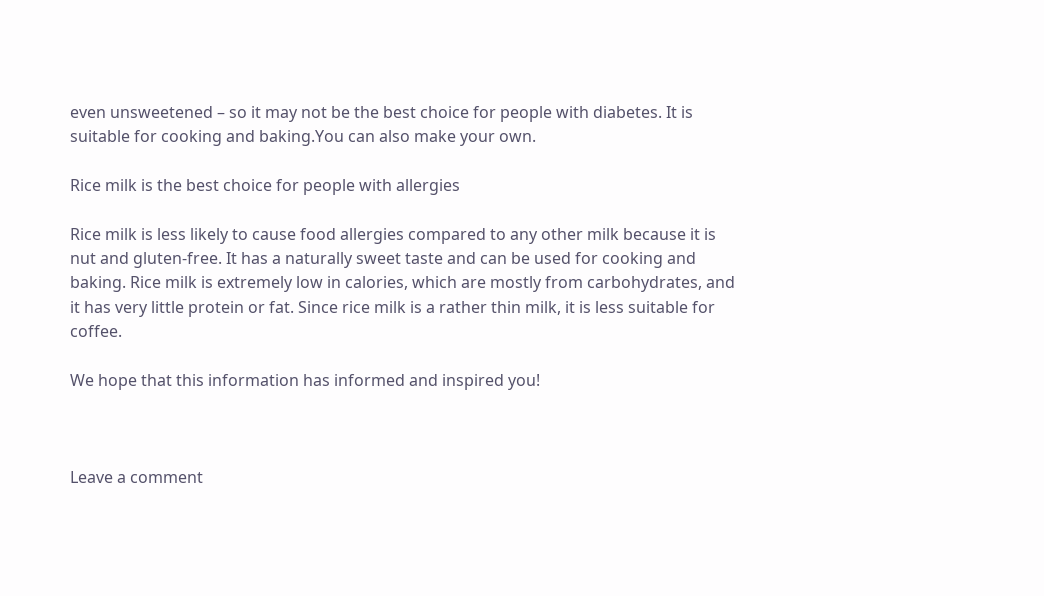even unsweetened – so it may not be the best choice for people with diabetes. It is suitable for cooking and baking.You can also make your own.

Rice milk is the best choice for people with allergies

Rice milk is less likely to cause food allergies compared to any other milk because it is nut and gluten-free. It has a naturally sweet taste and can be used for cooking and baking. Rice milk is extremely low in calories, which are mostly from carbohydrates, and it has very little protein or fat. Since rice milk is a rather thin milk, it is less suitable for coffee.

We hope that this information has informed and inspired you!



Leave a comment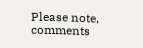Please note, comments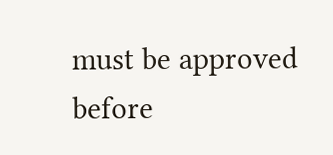must be approved before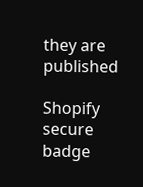they are published

Shopify secure badge